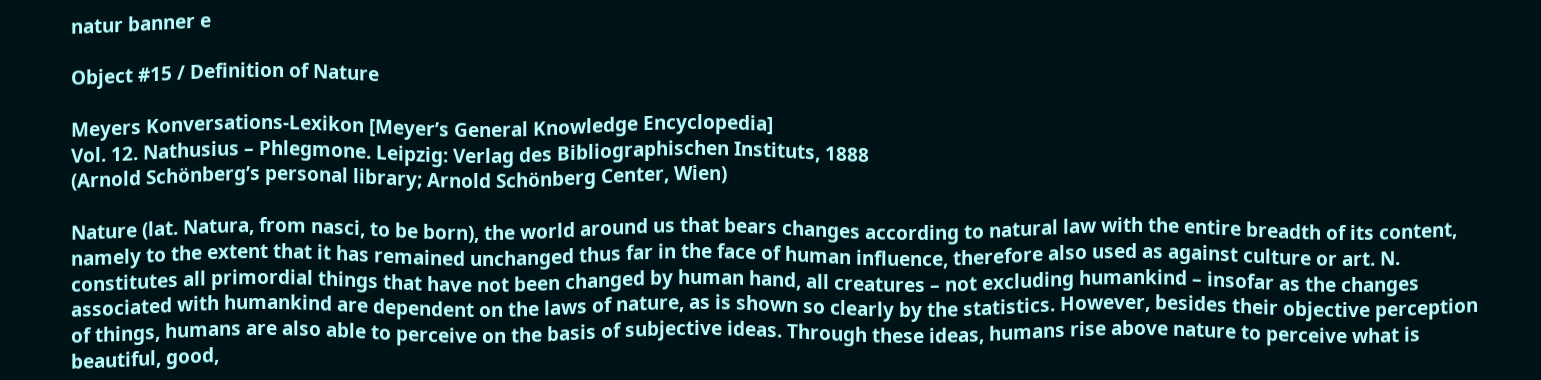natur banner e

Object #15 / Definition of Nature

Meyers Konversations-Lexikon [Meyer’s General Knowledge Encyclopedia]
Vol. 12. Nathusius – Phlegmone. Leipzig: Verlag des Bibliographischen Instituts, 1888
(Arnold Schönberg’s personal library; Arnold Schönberg Center, Wien)

Nature (lat. Natura, from nasci, to be born), the world around us that bears changes according to natural law with the entire breadth of its content, namely to the extent that it has remained unchanged thus far in the face of human influence, therefore also used as against culture or art. N. constitutes all primordial things that have not been changed by human hand, all creatures – not excluding humankind – insofar as the changes associated with humankind are dependent on the laws of nature, as is shown so clearly by the statistics. However, besides their objective perception of things, humans are also able to perceive on the basis of subjective ideas. Through these ideas, humans rise above nature to perceive what is beautiful, good,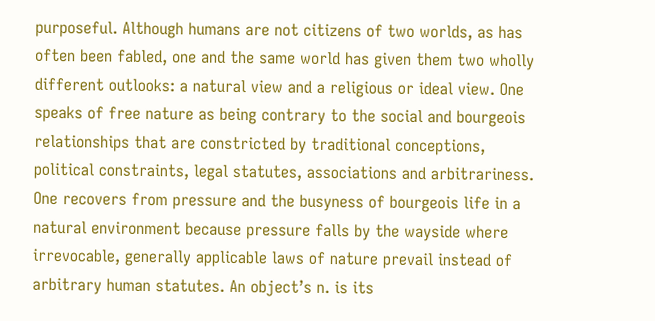purposeful. Although humans are not citizens of two worlds, as has often been fabled, one and the same world has given them two wholly different outlooks: a natural view and a religious or ideal view. One speaks of free nature as being contrary to the social and bourgeois relationships that are constricted by traditional conceptions, political constraints, legal statutes, associations and arbitrariness. One recovers from pressure and the busyness of bourgeois life in a natural environment because pressure falls by the wayside where irrevocable, generally applicable laws of nature prevail instead of arbitrary human statutes. An object’s n. is its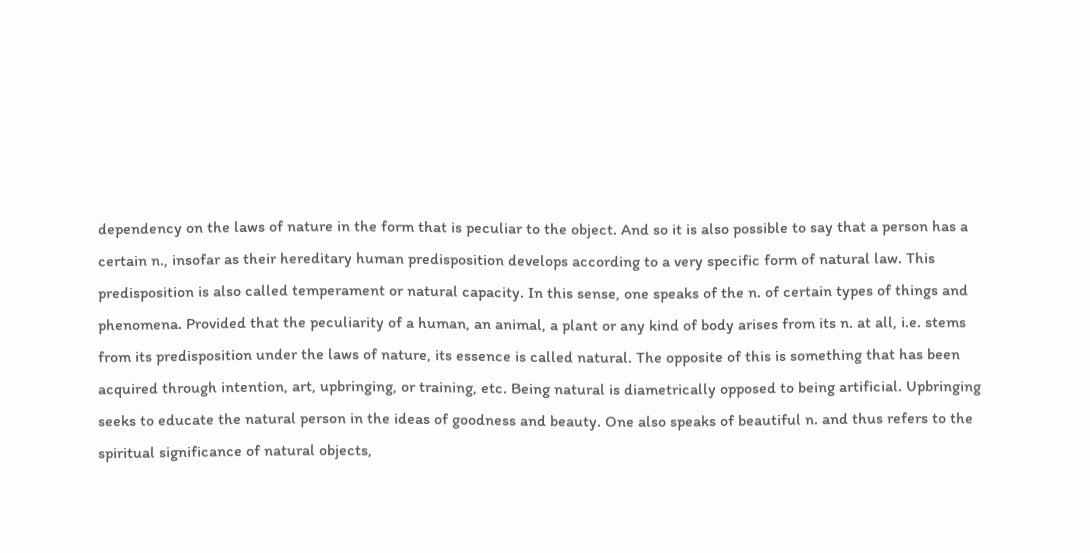dependency on the laws of nature in the form that is peculiar to the object. And so it is also possible to say that a person has a certain n., insofar as their hereditary human predisposition develops according to a very specific form of natural law. This predisposition is also called temperament or natural capacity. In this sense, one speaks of the n. of certain types of things and phenomena. Provided that the peculiarity of a human, an animal, a plant or any kind of body arises from its n. at all, i.e. stems from its predisposition under the laws of nature, its essence is called natural. The opposite of this is something that has been acquired through intention, art, upbringing, or training, etc. Being natural is diametrically opposed to being artificial. Upbringing seeks to educate the natural person in the ideas of goodness and beauty. One also speaks of beautiful n. and thus refers to the spiritual significance of natural objects,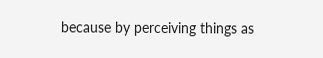because by perceiving things as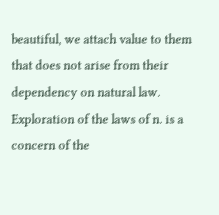beautiful, we attach value to them that does not arise from their dependency on natural law. Exploration of the laws of n. is a concern of the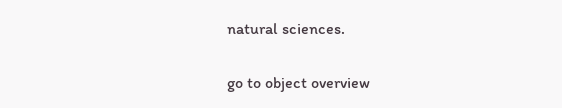natural sciences.

go to object overview